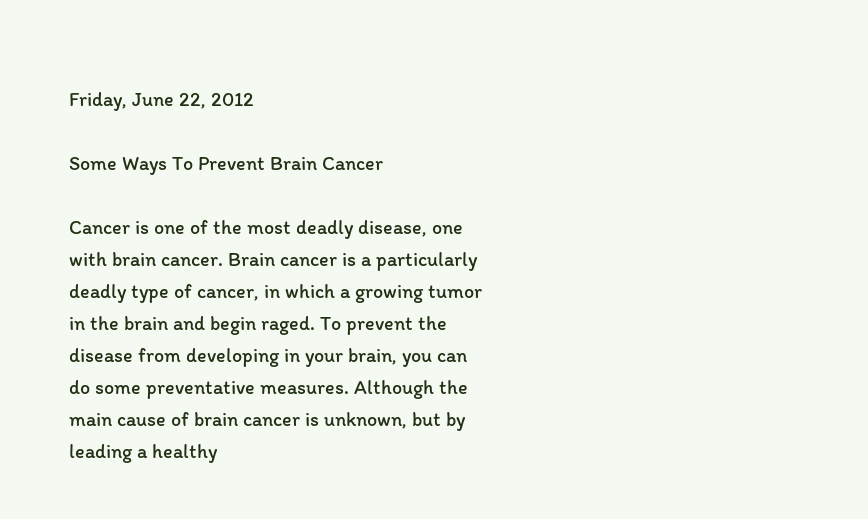Friday, June 22, 2012

Some Ways To Prevent Brain Cancer

Cancer is one of the most deadly disease, one with brain cancer. Brain cancer is a particularly deadly type of cancer, in which a growing tumor in the brain and begin raged. To prevent the disease from developing in your brain, you can do some preventative measures. Although the main cause of brain cancer is unknown, but by leading a healthy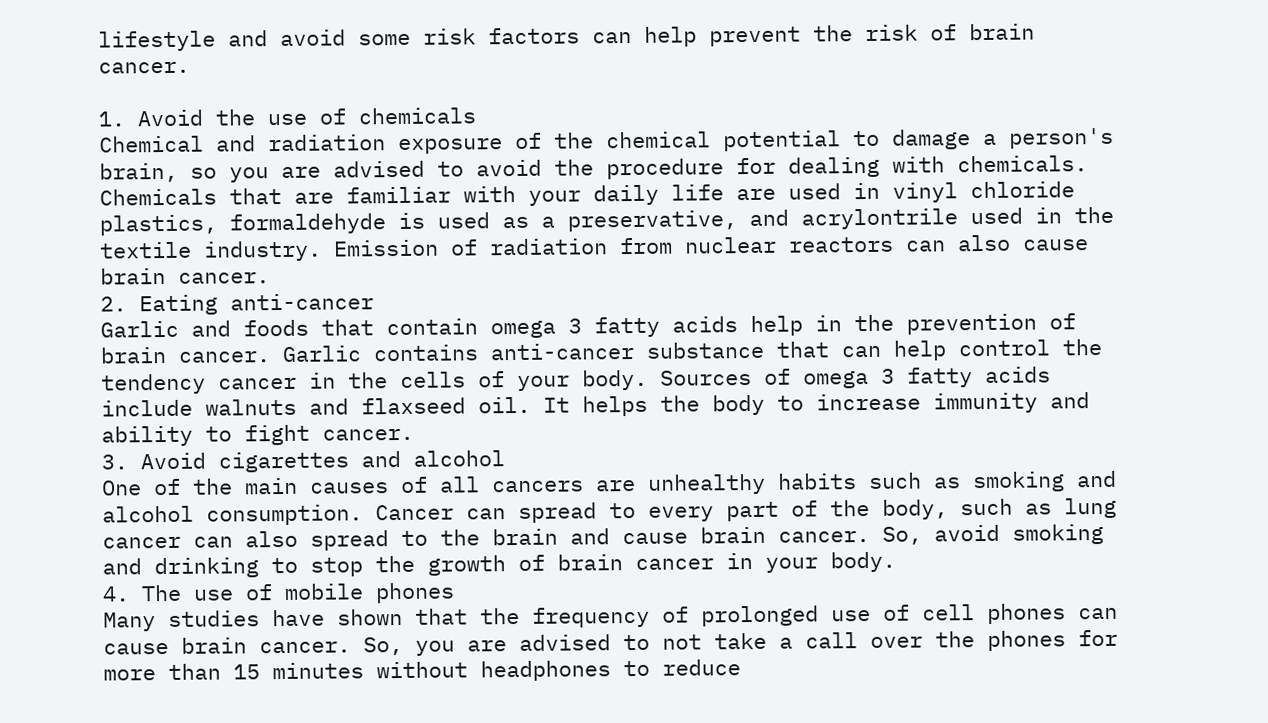lifestyle and avoid some risk factors can help prevent the risk of brain cancer.

1. Avoid the use of chemicals
Chemical and radiation exposure of the chemical potential to damage a person's brain, so you are advised to avoid the procedure for dealing with chemicals. Chemicals that are familiar with your daily life are used in vinyl chloride plastics, formaldehyde is used as a preservative, and acrylontrile used in the textile industry. Emission of radiation from nuclear reactors can also cause brain cancer.
2. Eating anti-cancer
Garlic and foods that contain omega 3 fatty acids help in the prevention of brain cancer. Garlic contains anti-cancer substance that can help control the tendency cancer in the cells of your body. Sources of omega 3 fatty acids include walnuts and flaxseed oil. It helps the body to increase immunity and ability to fight cancer.
3. Avoid cigarettes and alcohol
One of the main causes of all cancers are unhealthy habits such as smoking and alcohol consumption. Cancer can spread to every part of the body, such as lung cancer can also spread to the brain and cause brain cancer. So, avoid smoking and drinking to stop the growth of brain cancer in your body.
4. The use of mobile phones
Many studies have shown that the frequency of prolonged use of cell phones can cause brain cancer. So, you are advised to not take a call over the phones for more than 15 minutes without headphones to reduce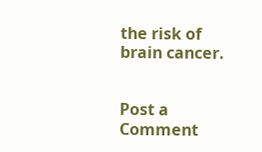the risk of brain cancer.


Post a Comment